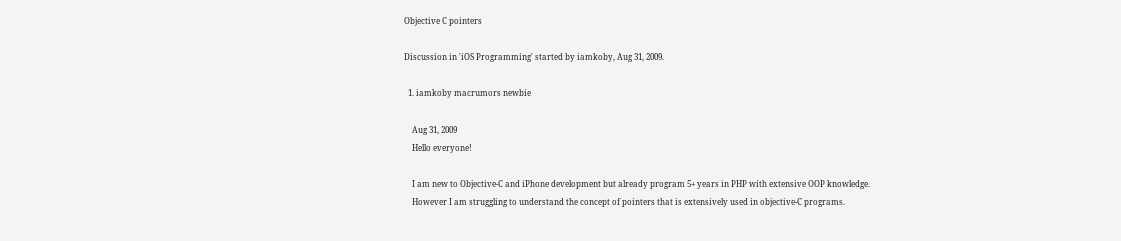Objective C pointers

Discussion in 'iOS Programming' started by iamkoby, Aug 31, 2009.

  1. iamkoby macrumors newbie

    Aug 31, 2009
    Hello everyone!

    I am new to Objective-C and iPhone development but already program 5+ years in PHP with extensive OOP knowledge.
    However I am struggling to understand the concept of pointers that is extensively used in objective-C programs.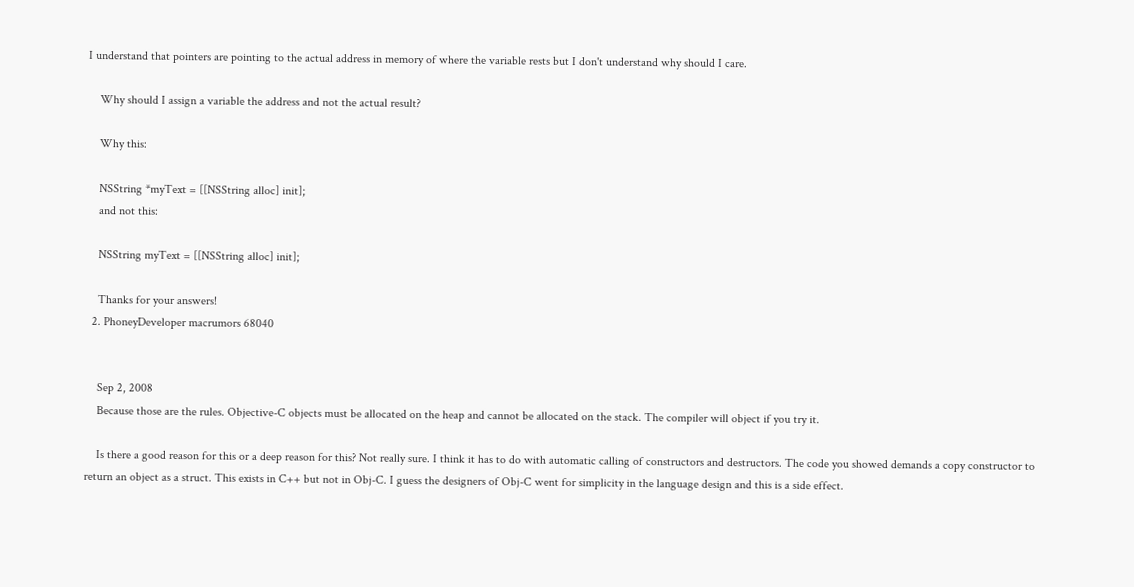I understand that pointers are pointing to the actual address in memory of where the variable rests but I don't understand why should I care.

    Why should I assign a variable the address and not the actual result?

    Why this:

    NSString *myText = [[NSString alloc] init];
    and not this:

    NSString myText = [[NSString alloc] init];

    Thanks for your answers!
  2. PhoneyDeveloper macrumors 68040


    Sep 2, 2008
    Because those are the rules. Objective-C objects must be allocated on the heap and cannot be allocated on the stack. The compiler will object if you try it.

    Is there a good reason for this or a deep reason for this? Not really sure. I think it has to do with automatic calling of constructors and destructors. The code you showed demands a copy constructor to return an object as a struct. This exists in C++ but not in Obj-C. I guess the designers of Obj-C went for simplicity in the language design and this is a side effect.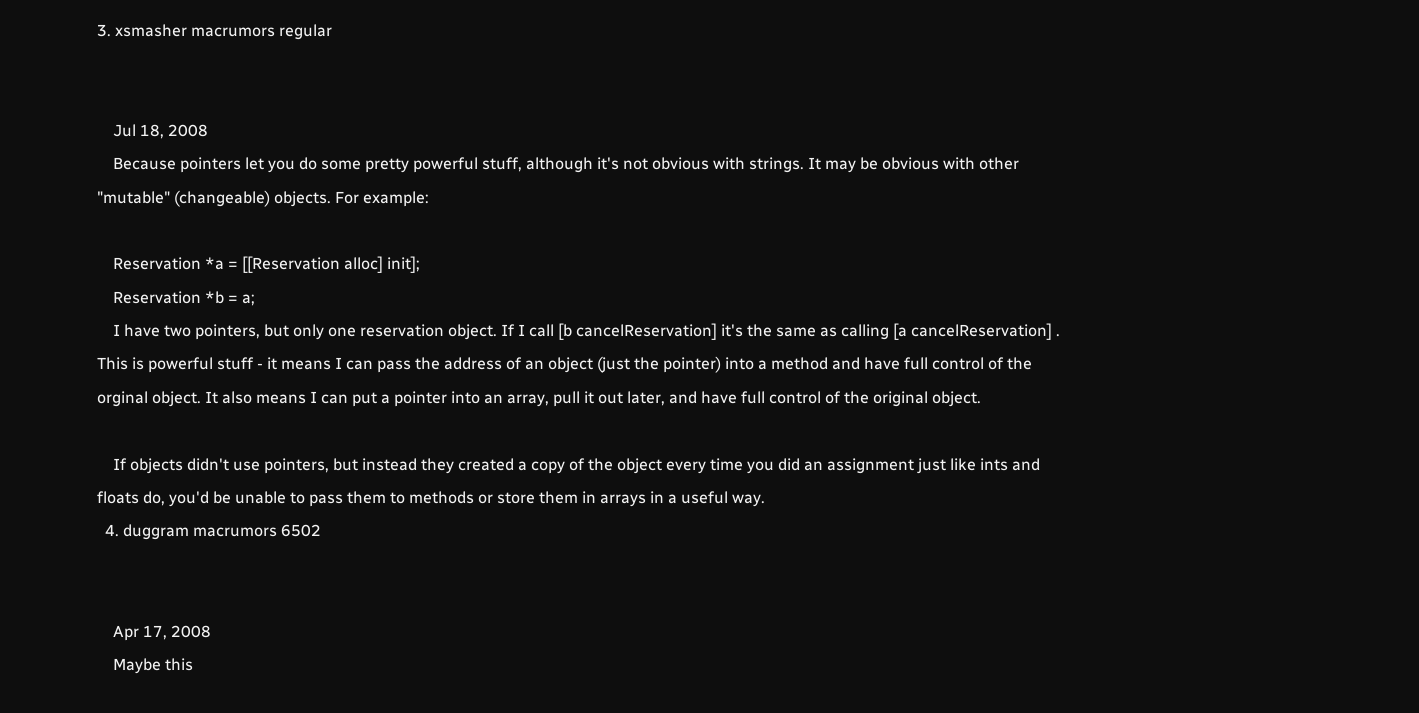3. xsmasher macrumors regular


    Jul 18, 2008
    Because pointers let you do some pretty powerful stuff, although it's not obvious with strings. It may be obvious with other "mutable" (changeable) objects. For example:

    Reservation *a = [[Reservation alloc] init];
    Reservation *b = a;
    I have two pointers, but only one reservation object. If I call [b cancelReservation] it's the same as calling [a cancelReservation] . This is powerful stuff - it means I can pass the address of an object (just the pointer) into a method and have full control of the orginal object. It also means I can put a pointer into an array, pull it out later, and have full control of the original object.

    If objects didn't use pointers, but instead they created a copy of the object every time you did an assignment just like ints and floats do, you'd be unable to pass them to methods or store them in arrays in a useful way.
  4. duggram macrumors 6502


    Apr 17, 2008
    Maybe this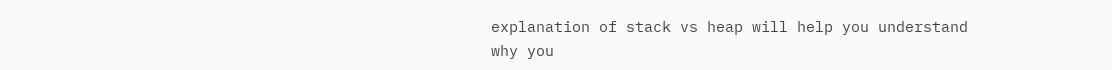explanation of stack vs heap will help you understand why you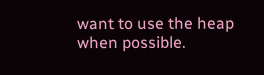want to use the heap when possible.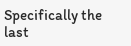Specifically the last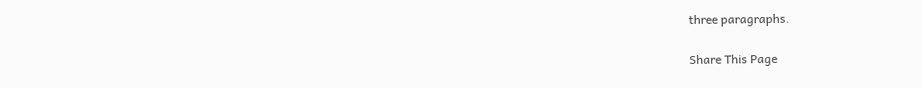three paragraphs.

Share This Page